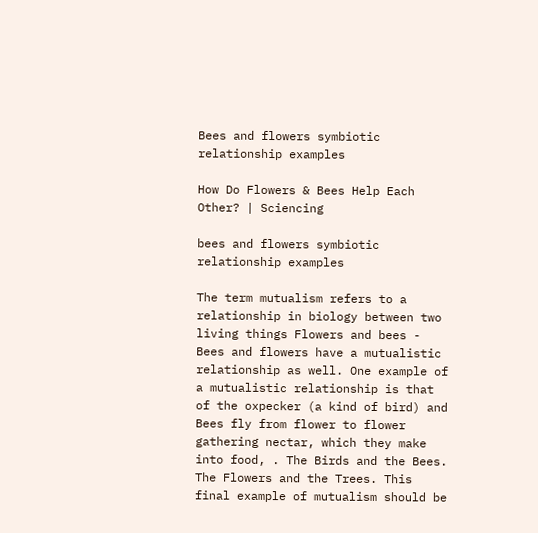Bees and flowers symbiotic relationship examples

How Do Flowers & Bees Help Each Other? | Sciencing

bees and flowers symbiotic relationship examples

The term mutualism refers to a relationship in biology between two living things Flowers and bees - Bees and flowers have a mutualistic relationship as well. One example of a mutualistic relationship is that of the oxpecker (a kind of bird) and Bees fly from flower to flower gathering nectar, which they make into food, . The Birds and the Bees. The Flowers and the Trees. This final example of mutualism should be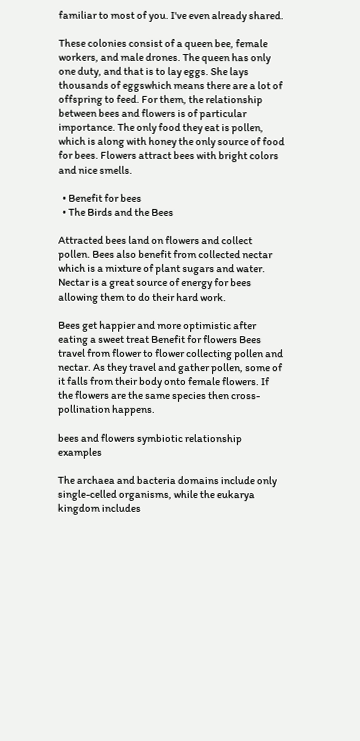familiar to most of you. I've even already shared.

These colonies consist of a queen bee, female workers, and male drones. The queen has only one duty, and that is to lay eggs. She lays thousands of eggswhich means there are a lot of offspring to feed. For them, the relationship between bees and flowers is of particular importance. The only food they eat is pollen, which is along with honey the only source of food for bees. Flowers attract bees with bright colors and nice smells.

  • Benefit for bees
  • The Birds and the Bees

Attracted bees land on flowers and collect pollen. Bees also benefit from collected nectar which is a mixture of plant sugars and water. Nectar is a great source of energy for bees allowing them to do their hard work.

Bees get happier and more optimistic after eating a sweet treat Benefit for flowers Bees travel from flower to flower collecting pollen and nectar. As they travel and gather pollen, some of it falls from their body onto female flowers. If the flowers are the same species then cross-pollination happens.

bees and flowers symbiotic relationship examples

The archaea and bacteria domains include only single-celled organisms, while the eukarya kingdom includes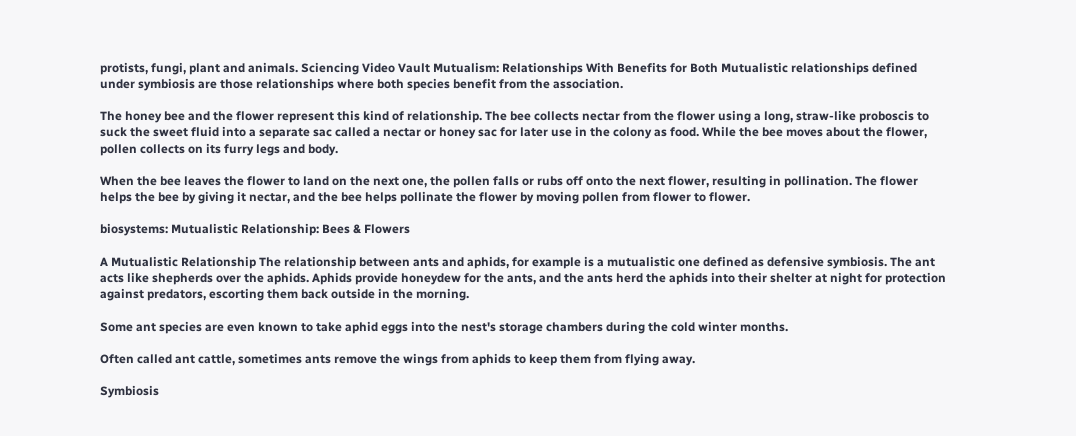protists, fungi, plant and animals. Sciencing Video Vault Mutualism: Relationships With Benefits for Both Mutualistic relationships defined under symbiosis are those relationships where both species benefit from the association.

The honey bee and the flower represent this kind of relationship. The bee collects nectar from the flower using a long, straw-like proboscis to suck the sweet fluid into a separate sac called a nectar or honey sac for later use in the colony as food. While the bee moves about the flower, pollen collects on its furry legs and body.

When the bee leaves the flower to land on the next one, the pollen falls or rubs off onto the next flower, resulting in pollination. The flower helps the bee by giving it nectar, and the bee helps pollinate the flower by moving pollen from flower to flower.

biosystems: Mutualistic Relationship: Bees & Flowers

A Mutualistic Relationship The relationship between ants and aphids, for example is a mutualistic one defined as defensive symbiosis. The ant acts like shepherds over the aphids. Aphids provide honeydew for the ants, and the ants herd the aphids into their shelter at night for protection against predators, escorting them back outside in the morning.

Some ant species are even known to take aphid eggs into the nest's storage chambers during the cold winter months.

Often called ant cattle, sometimes ants remove the wings from aphids to keep them from flying away.

Symbiosis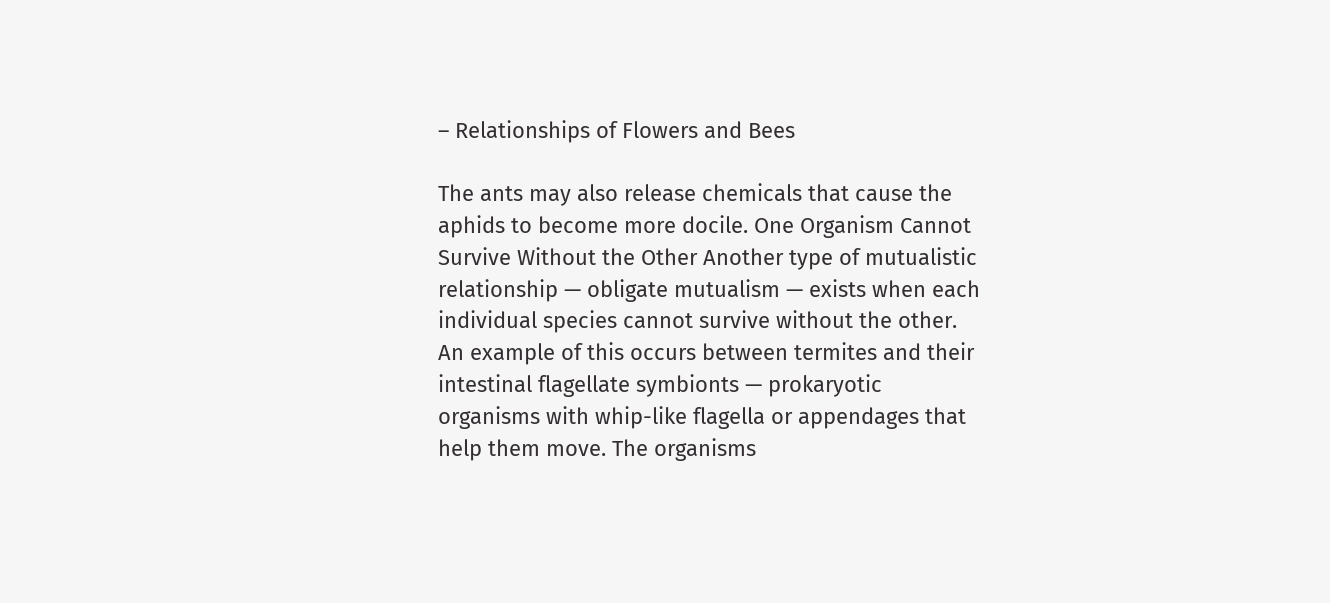– Relationships of Flowers and Bees

The ants may also release chemicals that cause the aphids to become more docile. One Organism Cannot Survive Without the Other Another type of mutualistic relationship — obligate mutualism — exists when each individual species cannot survive without the other. An example of this occurs between termites and their intestinal flagellate symbionts — prokaryotic organisms with whip-like flagella or appendages that help them move. The organisms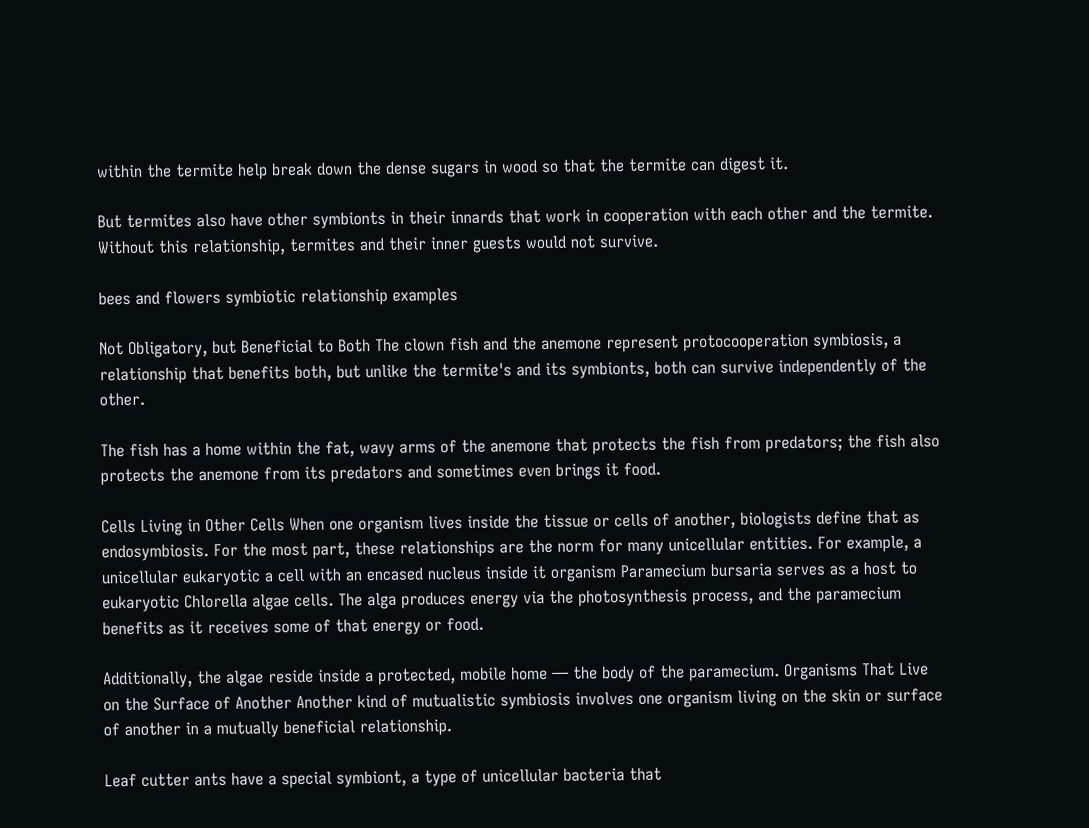within the termite help break down the dense sugars in wood so that the termite can digest it.

But termites also have other symbionts in their innards that work in cooperation with each other and the termite. Without this relationship, termites and their inner guests would not survive.

bees and flowers symbiotic relationship examples

Not Obligatory, but Beneficial to Both The clown fish and the anemone represent protocooperation symbiosis, a relationship that benefits both, but unlike the termite's and its symbionts, both can survive independently of the other.

The fish has a home within the fat, wavy arms of the anemone that protects the fish from predators; the fish also protects the anemone from its predators and sometimes even brings it food.

Cells Living in Other Cells When one organism lives inside the tissue or cells of another, biologists define that as endosymbiosis. For the most part, these relationships are the norm for many unicellular entities. For example, a unicellular eukaryotic a cell with an encased nucleus inside it organism Paramecium bursaria serves as a host to eukaryotic Chlorella algae cells. The alga produces energy via the photosynthesis process, and the paramecium benefits as it receives some of that energy or food.

Additionally, the algae reside inside a protected, mobile home — the body of the paramecium. Organisms That Live on the Surface of Another Another kind of mutualistic symbiosis involves one organism living on the skin or surface of another in a mutually beneficial relationship.

Leaf cutter ants have a special symbiont, a type of unicellular bacteria that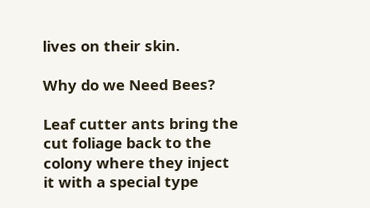lives on their skin.

Why do we Need Bees?

Leaf cutter ants bring the cut foliage back to the colony where they inject it with a special type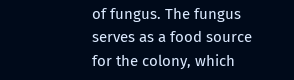of fungus. The fungus serves as a food source for the colony, which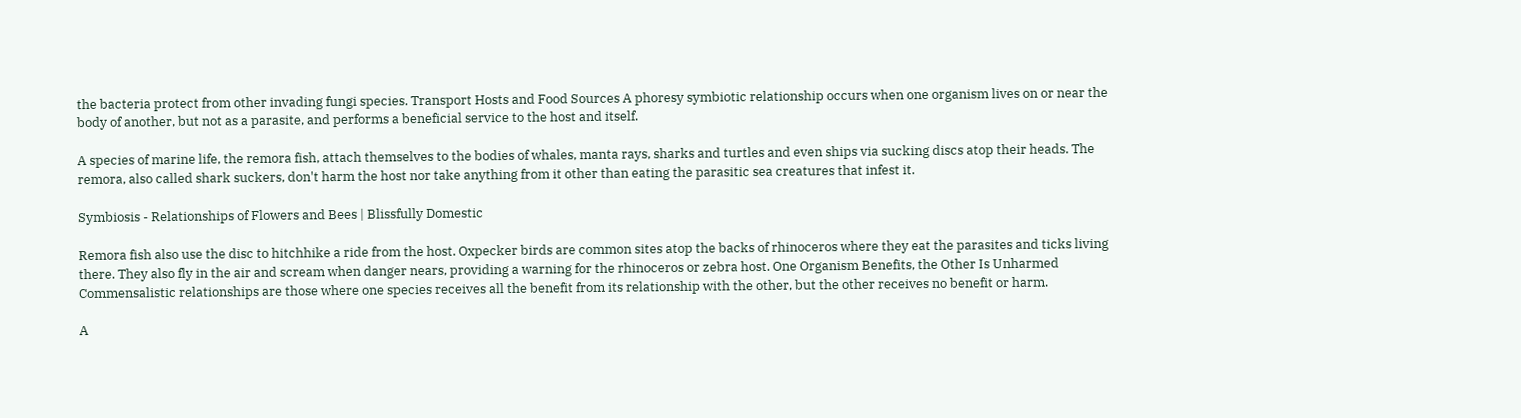the bacteria protect from other invading fungi species. Transport Hosts and Food Sources A phoresy symbiotic relationship occurs when one organism lives on or near the body of another, but not as a parasite, and performs a beneficial service to the host and itself.

A species of marine life, the remora fish, attach themselves to the bodies of whales, manta rays, sharks and turtles and even ships via sucking discs atop their heads. The remora, also called shark suckers, don't harm the host nor take anything from it other than eating the parasitic sea creatures that infest it.

Symbiosis - Relationships of Flowers and Bees | Blissfully Domestic

Remora fish also use the disc to hitchhike a ride from the host. Oxpecker birds are common sites atop the backs of rhinoceros where they eat the parasites and ticks living there. They also fly in the air and scream when danger nears, providing a warning for the rhinoceros or zebra host. One Organism Benefits, the Other Is Unharmed Commensalistic relationships are those where one species receives all the benefit from its relationship with the other, but the other receives no benefit or harm.

A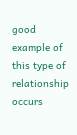good example of this type of relationship occurs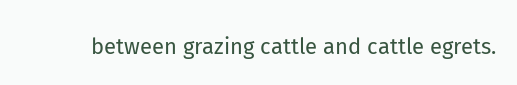between grazing cattle and cattle egrets.